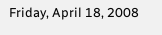Friday, April 18, 2008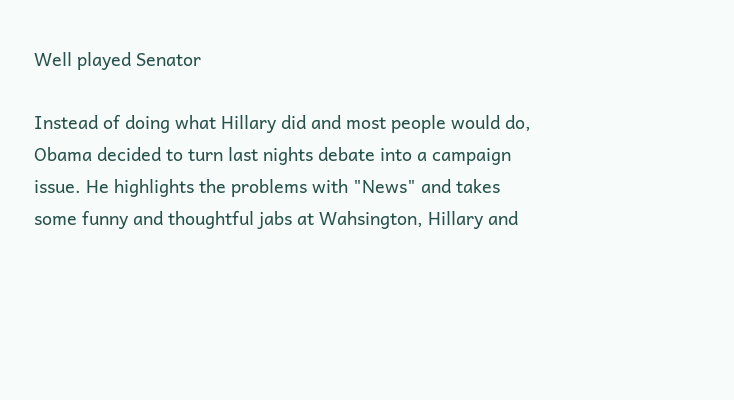Well played Senator

Instead of doing what Hillary did and most people would do, Obama decided to turn last nights debate into a campaign issue. He highlights the problems with "News" and takes some funny and thoughtful jabs at Wahsington, Hillary and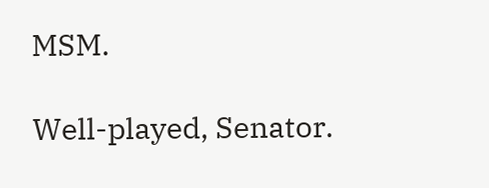MSM.

Well-played, Senator.